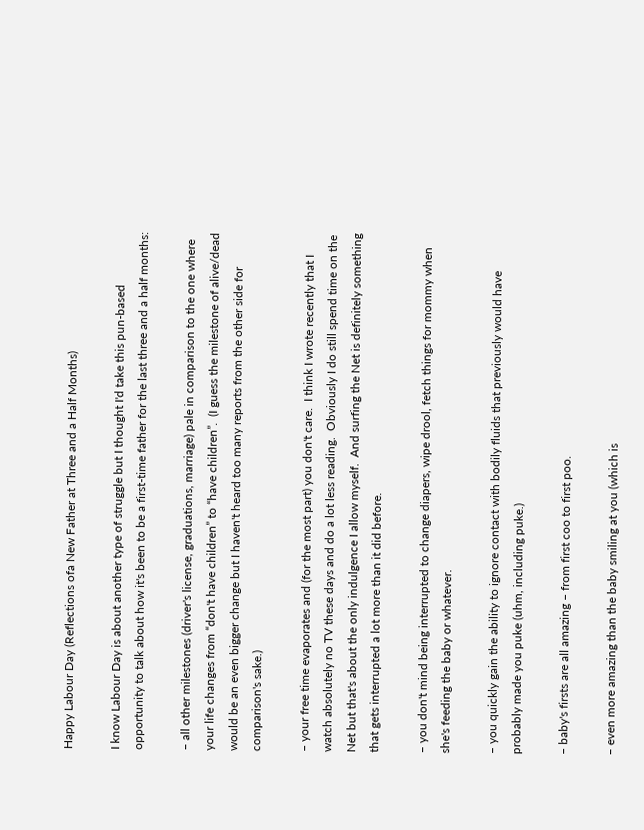Happy Labour Day (Reflections ofa New Father at Three and a Half Months)

I know Labour Day is about another type of struggle but I thought I'd take this pun-based opportunity to talk about how it's been to be a first-time father for the last three and a half months:

– all other milestones (driver's license, graduations, marriage) pale in comparison to the one where your life changes from “don't have children” to “have children”.  (I guess the milestone of alive/dead would be an even bigger change but I haven't heard too many reports from the other side for comparison's sake.)

– your free time evaporates and (for the most part) you don't care.  I think I wrote recently that I watch absolutely no TV these days and do a lot less reading.  Obviously I do still spend time on the Net but that's about the only indulgence I allow myself.  And surfing the Net is definitely something that gets interrupted a lot more than it did before.

– you don't mind being interrupted to change diapers, wipe drool, fetch things for mommy when she's feeding the baby or whatever.

– you quickly gain the ability to ignore contact with bodily fluids that previously would have probably made you puke (uhm, including puke.)

– baby's firsts are all amazing – from first coo to first poo.

– even more amazing than the baby smiling at you (which is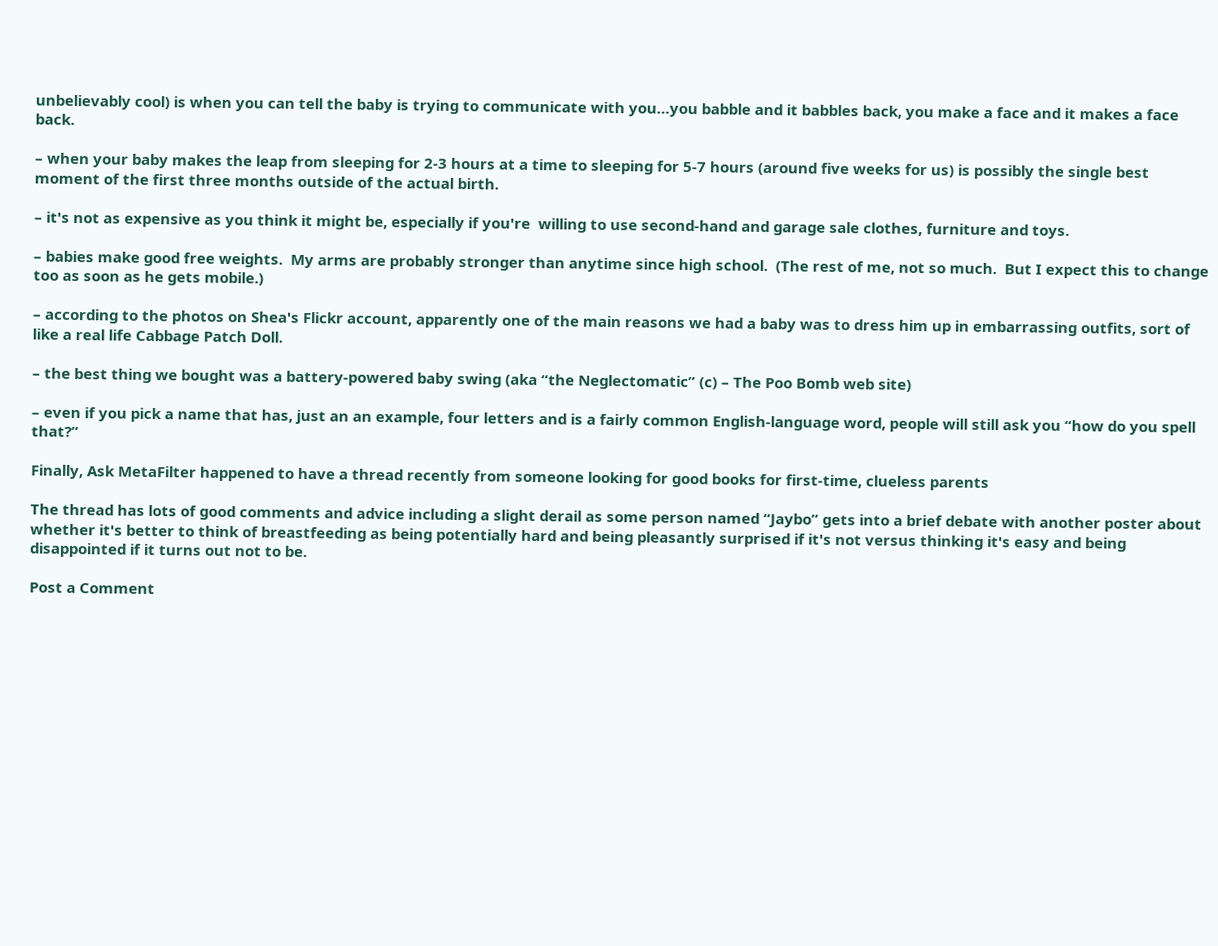unbelievably cool) is when you can tell the baby is trying to communicate with you…you babble and it babbles back, you make a face and it makes a face back.

– when your baby makes the leap from sleeping for 2-3 hours at a time to sleeping for 5-7 hours (around five weeks for us) is possibly the single best moment of the first three months outside of the actual birth.

– it's not as expensive as you think it might be, especially if you're  willing to use second-hand and garage sale clothes, furniture and toys.

– babies make good free weights.  My arms are probably stronger than anytime since high school.  (The rest of me, not so much.  But I expect this to change too as soon as he gets mobile.)

– according to the photos on Shea's Flickr account, apparently one of the main reasons we had a baby was to dress him up in embarrassing outfits, sort of like a real life Cabbage Patch Doll.

– the best thing we bought was a battery-powered baby swing (aka “the Neglectomatic” (c) – The Poo Bomb web site)

– even if you pick a name that has, just an an example, four letters and is a fairly common English-language word, people will still ask you “how do you spell that?”

Finally, Ask MetaFilter happened to have a thread recently from someone looking for good books for first-time, clueless parents

The thread has lots of good comments and advice including a slight derail as some person named “Jaybo” gets into a brief debate with another poster about whether it's better to think of breastfeeding as being potentially hard and being pleasantly surprised if it's not versus thinking it's easy and being disappointed if it turns out not to be.

Post a Comment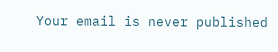Your email is never published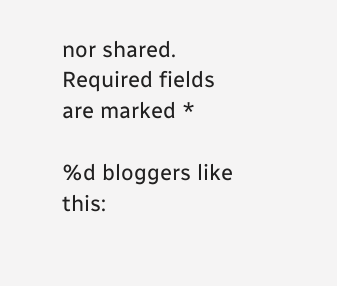nor shared. Required fields are marked *

%d bloggers like this: